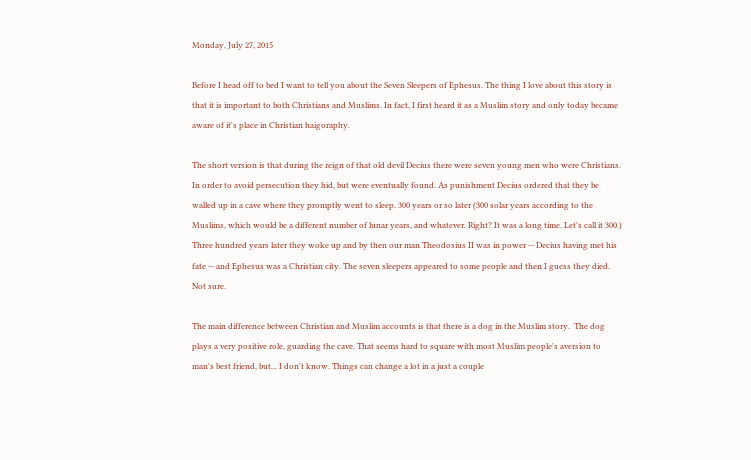Monday, July 27, 2015

Before I head off to bed I want to tell you about the Seven Sleepers of Ephesus. The thing I love about this story is that it is important to both Christians and Muslims. In fact, I first heard it as a Muslim story and only today became aware of it's place in Christian haigoraphy.

The short version is that during the reign of that old devil Decius there were seven young men who were Christians. In order to avoid persecution they hid, but were eventually found. As punishment Decius ordered that they be walled up in a cave where they promptly went to sleep. 300 years or so later (300 solar years according to the Muslims, which would be a different number of lunar years, and whatever. Right? It was a long time. Let's call it 300.) Three hundred years later they woke up and by then our man Theodosius II was in power -- Decius having met his fate -- and Ephesus was a Christian city. The seven sleepers appeared to some people and then I guess they died. Not sure.

The main difference between Christian and Muslim accounts is that there is a dog in the Muslim story.  The dog plays a very positive role, guarding the cave. That seems hard to square with most Muslim people's aversion to man's best friend, but... I don't know. Things can change a lot in a just a couple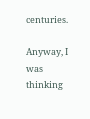centuries.

Anyway, I was thinking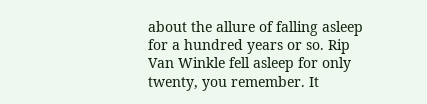about the allure of falling asleep for a hundred years or so. Rip Van Winkle fell asleep for only twenty, you remember. It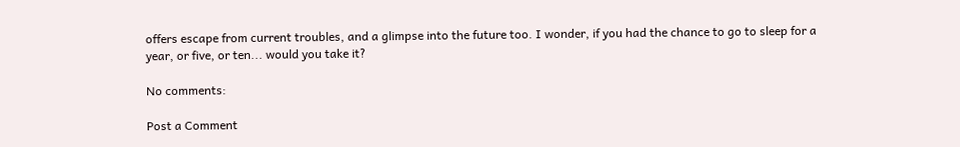offers escape from current troubles, and a glimpse into the future too. I wonder, if you had the chance to go to sleep for a year, or five, or ten... would you take it?

No comments:

Post a Comment